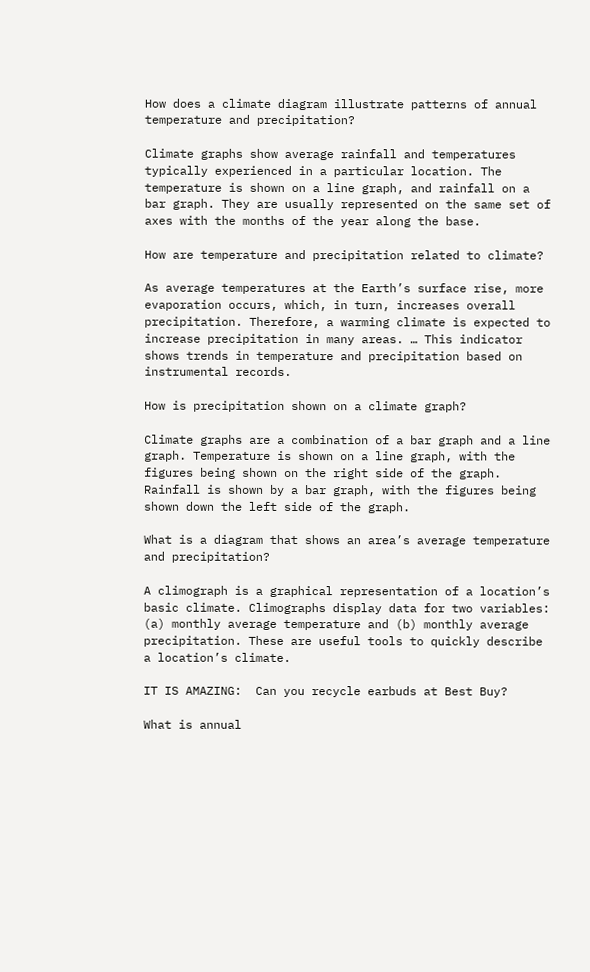How does a climate diagram illustrate patterns of annual temperature and precipitation?

Climate graphs show average rainfall and temperatures typically experienced in a particular location. The temperature is shown on a line graph, and rainfall on a bar graph. They are usually represented on the same set of axes with the months of the year along the base.

How are temperature and precipitation related to climate?

As average temperatures at the Earth’s surface rise, more evaporation occurs, which, in turn, increases overall precipitation. Therefore, a warming climate is expected to increase precipitation in many areas. … This indicator shows trends in temperature and precipitation based on instrumental records.

How is precipitation shown on a climate graph?

Climate graphs are a combination of a bar graph and a line graph. Temperature is shown on a line graph, with the figures being shown on the right side of the graph. Rainfall is shown by a bar graph, with the figures being shown down the left side of the graph.

What is a diagram that shows an area’s average temperature and precipitation?

A climograph is a graphical representation of a location’s basic climate. Climographs display data for two variables: (a) monthly average temperature and (b) monthly average precipitation. These are useful tools to quickly describe a location’s climate.

IT IS AMAZING:  Can you recycle earbuds at Best Buy?

What is annual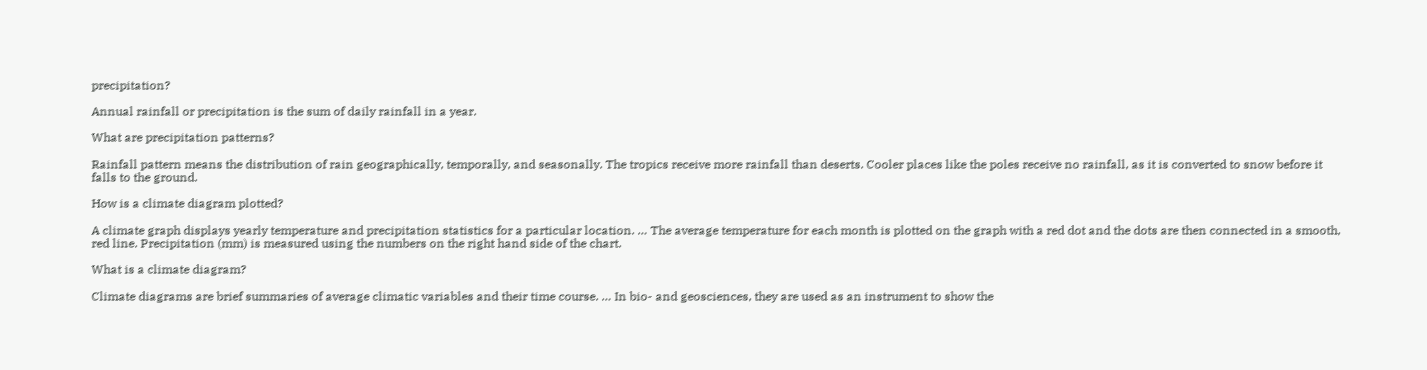precipitation?

Annual rainfall or precipitation is the sum of daily rainfall in a year.

What are precipitation patterns?

Rainfall pattern means the distribution of rain geographically, temporally, and seasonally. The tropics receive more rainfall than deserts. Cooler places like the poles receive no rainfall, as it is converted to snow before it falls to the ground.

How is a climate diagram plotted?

A climate graph displays yearly temperature and precipitation statistics for a particular location. … The average temperature for each month is plotted on the graph with a red dot and the dots are then connected in a smooth, red line. Precipitation (mm) is measured using the numbers on the right hand side of the chart.

What is a climate diagram?

Climate diagrams are brief summaries of average climatic variables and their time course. … In bio- and geosciences, they are used as an instrument to show the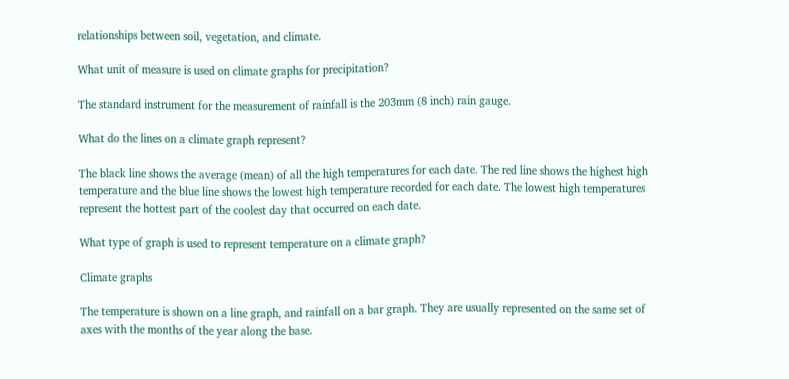relationships between soil, vegetation, and climate.

What unit of measure is used on climate graphs for precipitation?

The standard instrument for the measurement of rainfall is the 203mm (8 inch) rain gauge.

What do the lines on a climate graph represent?

The black line shows the average (mean) of all the high temperatures for each date. The red line shows the highest high temperature and the blue line shows the lowest high temperature recorded for each date. The lowest high temperatures represent the hottest part of the coolest day that occurred on each date.

What type of graph is used to represent temperature on a climate graph?

Climate graphs

The temperature is shown on a line graph, and rainfall on a bar graph. They are usually represented on the same set of axes with the months of the year along the base.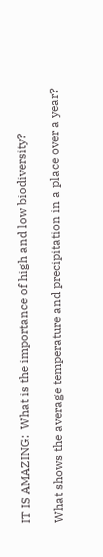IT IS AMAZING:  What is the importance of high and low biodiversity?

What shows the average temperature and precipitation in a place over a year?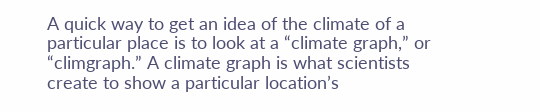A quick way to get an idea of the climate of a particular place is to look at a “climate graph,” or “climgraph.” A climate graph is what scientists create to show a particular location’s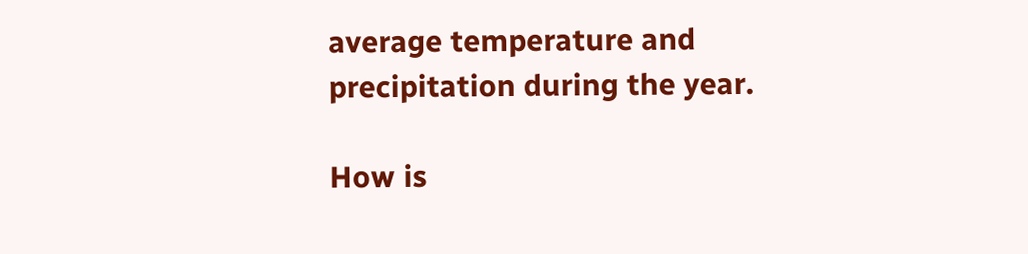average temperature and precipitation during the year.

How is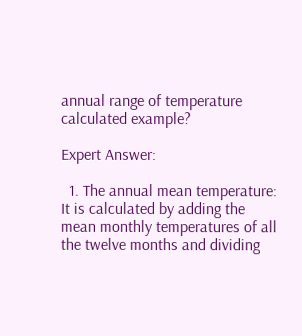annual range of temperature calculated example?

Expert Answer:

  1. The annual mean temperature: It is calculated by adding the mean monthly temperatures of all the twelve months and dividing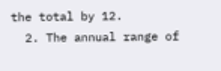the total by 12.
  2. The annual range of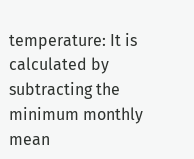temperature: It is calculated by subtracting the minimum monthly mean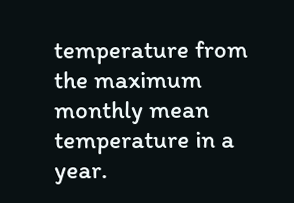temperature from the maximum monthly mean temperature in a year.